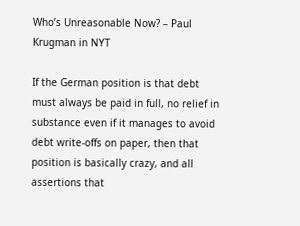Who’s Unreasonable Now? – Paul Krugman in NYT

If the German position is that debt must always be paid in full, no relief in substance even if it manages to avoid debt write-offs on paper, then that position is basically crazy, and all assertions that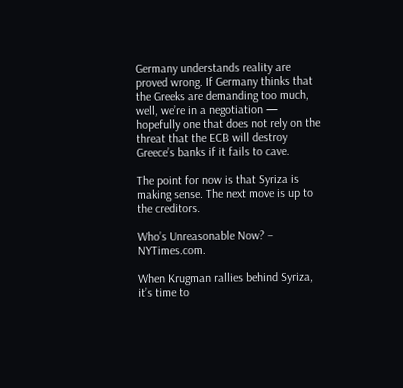Germany understands reality are proved wrong. If Germany thinks that the Greeks are demanding too much, well, we’re in a negotiation — hopefully one that does not rely on the threat that the ECB will destroy Greece’s banks if it fails to cave.

The point for now is that Syriza is making sense. The next move is up to the creditors.

Who’s Unreasonable Now? – NYTimes.com.

When Krugman rallies behind Syriza, it’s time to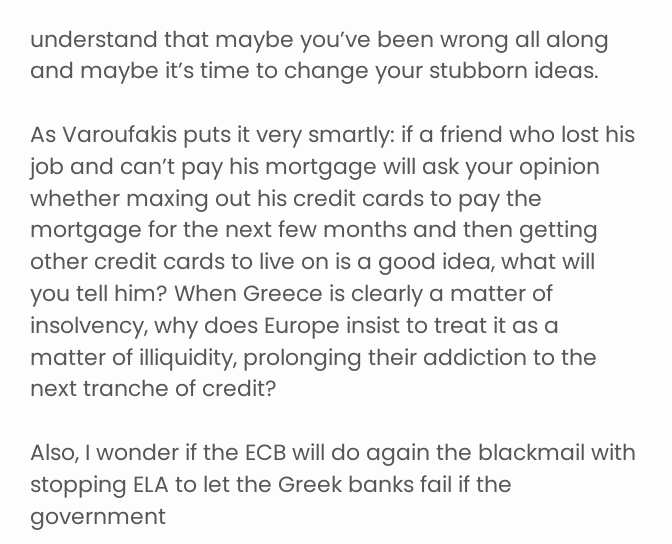understand that maybe you’ve been wrong all along and maybe it’s time to change your stubborn ideas.

As Varoufakis puts it very smartly: if a friend who lost his job and can’t pay his mortgage will ask your opinion whether maxing out his credit cards to pay the mortgage for the next few months and then getting other credit cards to live on is a good idea, what will you tell him? When Greece is clearly a matter of insolvency, why does Europe insist to treat it as a matter of illiquidity, prolonging their addiction to the next tranche of credit?

Also, I wonder if the ECB will do again the blackmail with stopping ELA to let the Greek banks fail if the government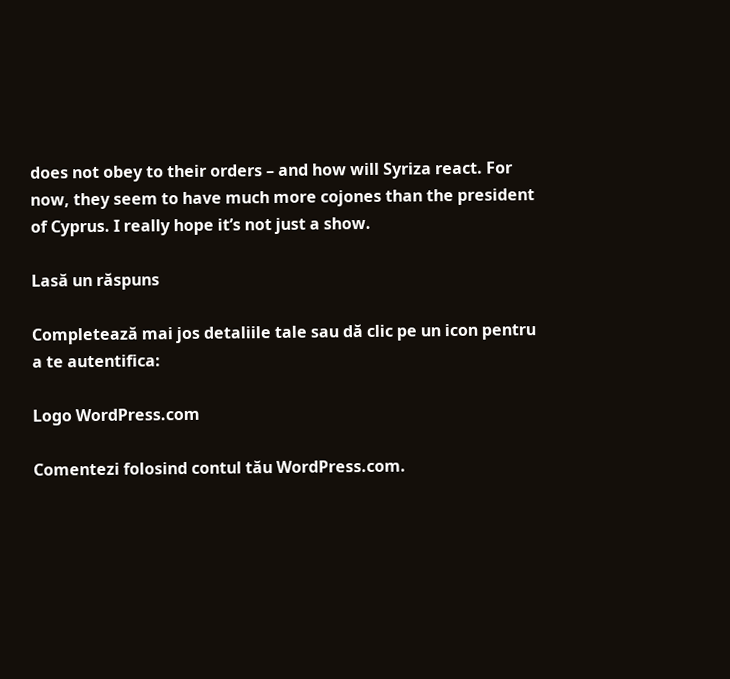does not obey to their orders – and how will Syriza react. For now, they seem to have much more cojones than the president of Cyprus. I really hope it’s not just a show.

Lasă un răspuns

Completează mai jos detaliile tale sau dă clic pe un icon pentru a te autentifica:

Logo WordPress.com

Comentezi folosind contul tău WordPress.com.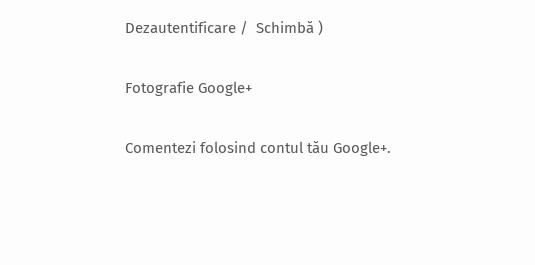Dezautentificare /  Schimbă )

Fotografie Google+

Comentezi folosind contul tău Google+.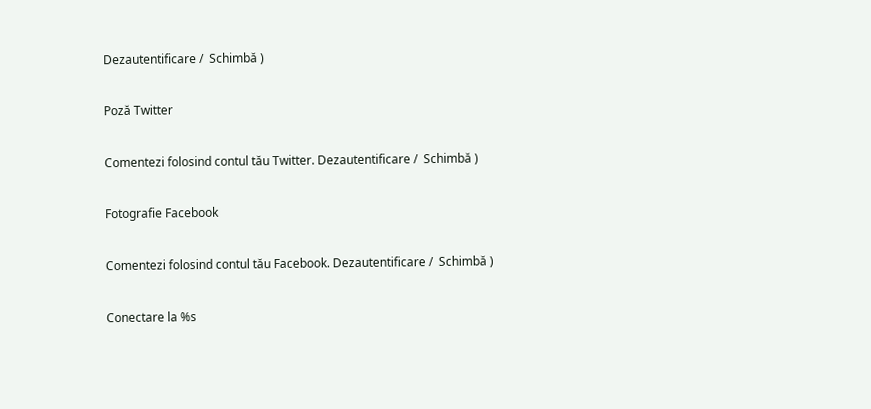Dezautentificare /  Schimbă )

Poză Twitter

Comentezi folosind contul tău Twitter. Dezautentificare /  Schimbă )

Fotografie Facebook

Comentezi folosind contul tău Facebook. Dezautentificare /  Schimbă )

Conectare la %s